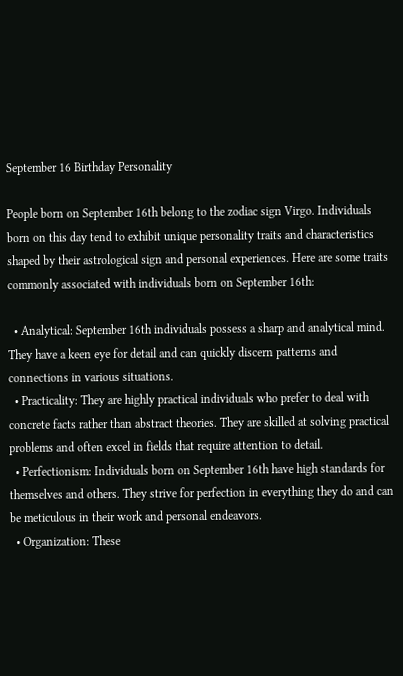September 16 Birthday Personality

People born on September 16th belong to the zodiac sign Virgo. Individuals born on this day tend to exhibit unique personality traits and characteristics shaped by their astrological sign and personal experiences. Here are some traits commonly associated with individuals born on September 16th:

  • Analytical: September 16th individuals possess a sharp and analytical mind. They have a keen eye for detail and can quickly discern patterns and connections in various situations.
  • Practicality: They are highly practical individuals who prefer to deal with concrete facts rather than abstract theories. They are skilled at solving practical problems and often excel in fields that require attention to detail.
  • Perfectionism: Individuals born on September 16th have high standards for themselves and others. They strive for perfection in everything they do and can be meticulous in their work and personal endeavors.
  • Organization: These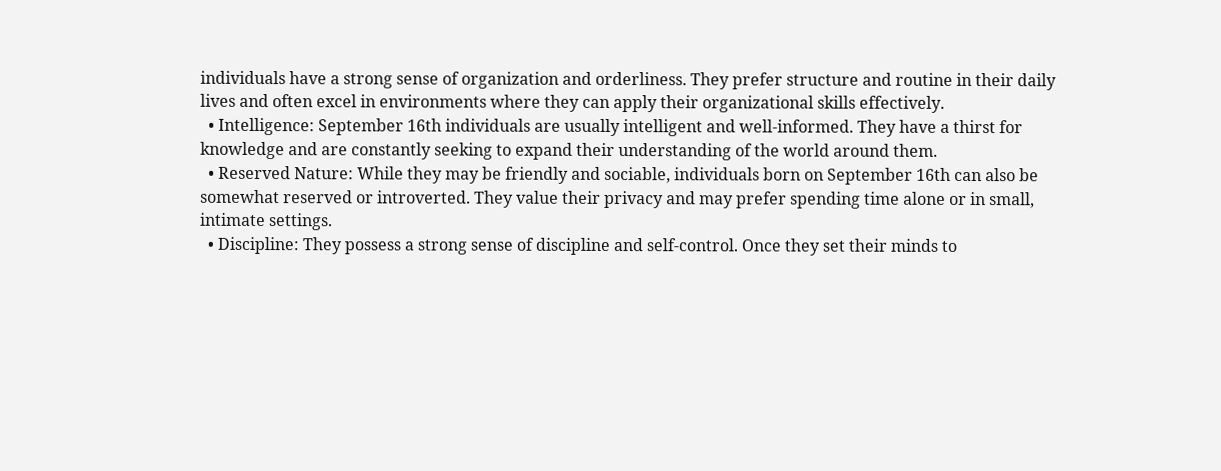individuals have a strong sense of organization and orderliness. They prefer structure and routine in their daily lives and often excel in environments where they can apply their organizational skills effectively.
  • Intelligence: September 16th individuals are usually intelligent and well-informed. They have a thirst for knowledge and are constantly seeking to expand their understanding of the world around them.
  • Reserved Nature: While they may be friendly and sociable, individuals born on September 16th can also be somewhat reserved or introverted. They value their privacy and may prefer spending time alone or in small, intimate settings.
  • Discipline: They possess a strong sense of discipline and self-control. Once they set their minds to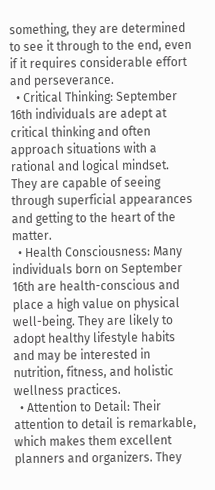something, they are determined to see it through to the end, even if it requires considerable effort and perseverance.
  • Critical Thinking: September 16th individuals are adept at critical thinking and often approach situations with a rational and logical mindset. They are capable of seeing through superficial appearances and getting to the heart of the matter.
  • Health Consciousness: Many individuals born on September 16th are health-conscious and place a high value on physical well-being. They are likely to adopt healthy lifestyle habits and may be interested in nutrition, fitness, and holistic wellness practices.
  • Attention to Detail: Their attention to detail is remarkable, which makes them excellent planners and organizers. They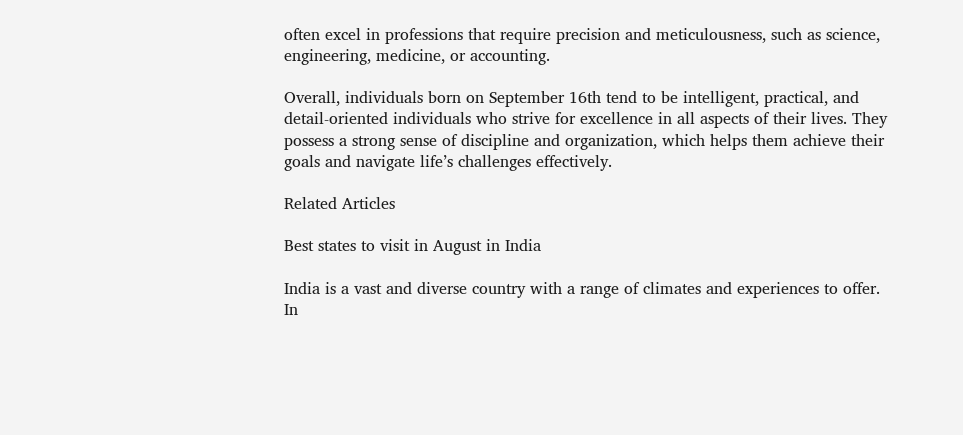often excel in professions that require precision and meticulousness, such as science, engineering, medicine, or accounting.

Overall, individuals born on September 16th tend to be intelligent, practical, and detail-oriented individuals who strive for excellence in all aspects of their lives. They possess a strong sense of discipline and organization, which helps them achieve their goals and navigate life’s challenges effectively.

Related Articles

Best states to visit in August in India

India is a vast and diverse country with a range of climates and experiences to offer. In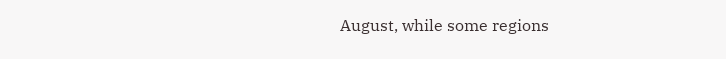August, while some regions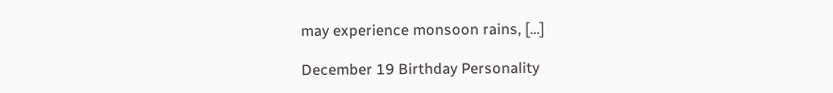may experience monsoon rains, […]

December 19 Birthday Personality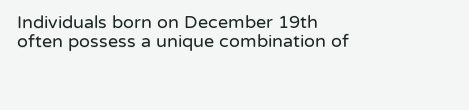Individuals born on December 19th often possess a unique combination of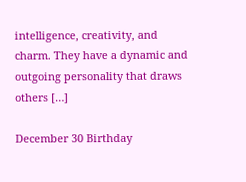intelligence, creativity, and charm. They have a dynamic and outgoing personality that draws others […]

December 30 Birthday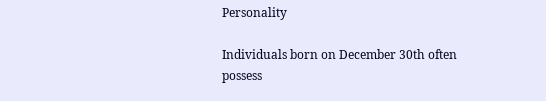Personality

Individuals born on December 30th often possess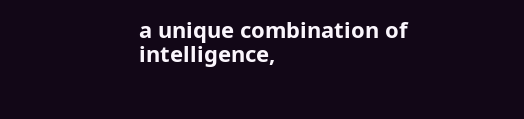a unique combination of intelligence,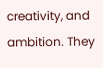creativity, and ambition. They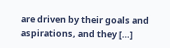are driven by their goals and aspirations, and they […]